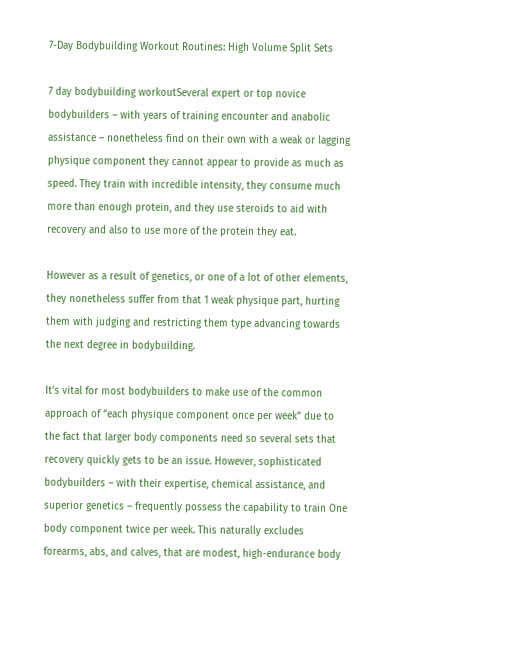7-Day Bodybuilding Workout Routines: High Volume Split Sets

7 day bodybuilding workoutSeveral expert or top novice bodybuilders – with years of training encounter and anabolic assistance – nonetheless find on their own with a weak or lagging physique component they cannot appear to provide as much as speed. They train with incredible intensity, they consume much more than enough protein, and they use steroids to aid with recovery and also to use more of the protein they eat.

However as a result of genetics, or one of a lot of other elements, they nonetheless suffer from that 1 weak physique part, hurting them with judging and restricting them type advancing towards the next degree in bodybuilding.

It’s vital for most bodybuilders to make use of the common approach of “each physique component once per week” due to the fact that larger body components need so several sets that recovery quickly gets to be an issue. However, sophisticated bodybuilders – with their expertise, chemical assistance, and superior genetics – frequently possess the capability to train One body component twice per week. This naturally excludes forearms, abs, and calves, that are modest, high-endurance body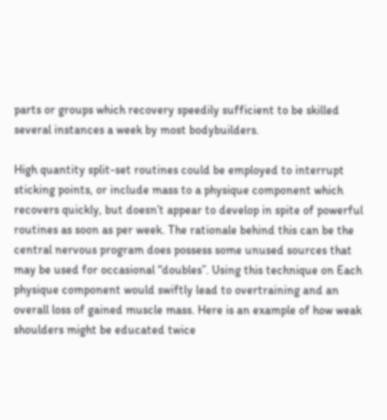parts or groups which recovery speedily sufficient to be skilled several instances a week by most bodybuilders.

High quantity split-set routines could be employed to interrupt sticking points, or include mass to a physique component which recovers quickly, but doesn’t appear to develop in spite of powerful routines as soon as per week. The rationale behind this can be the central nervous program does possess some unused sources that may be used for occasional “doubles”. Using this technique on Each physique component would swiftly lead to overtraining and an overall loss of gained muscle mass. Here is an example of how weak shoulders might be educated twice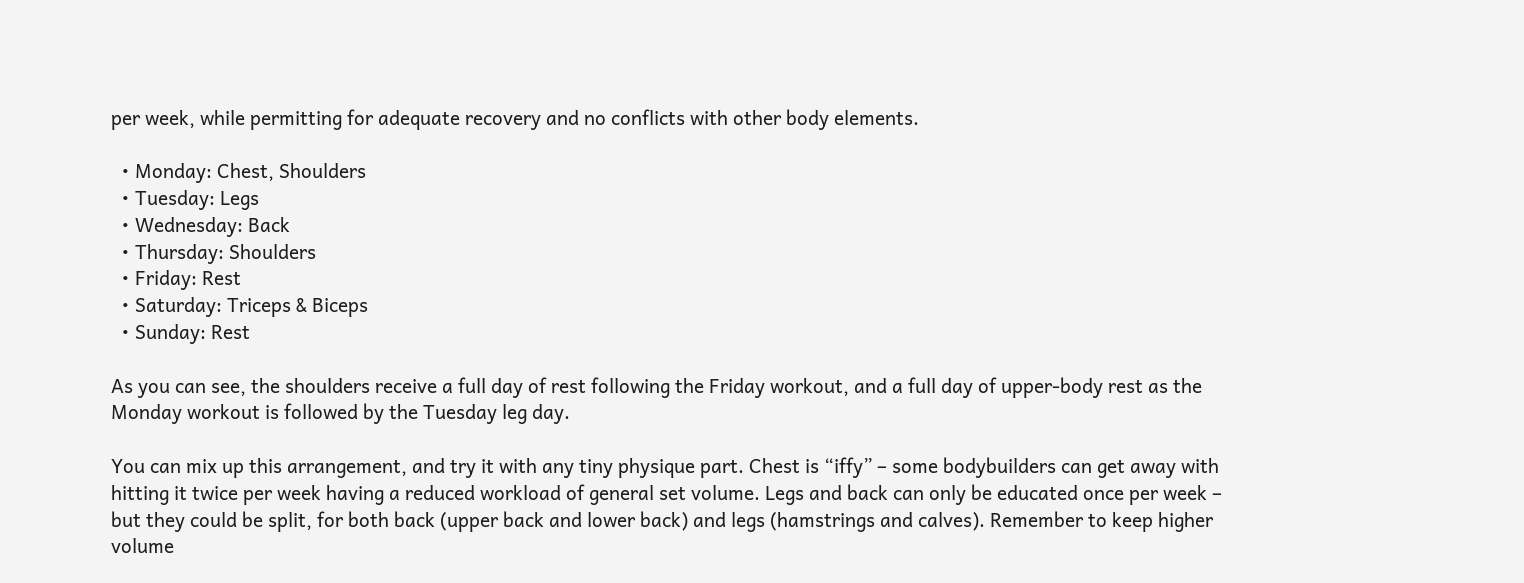per week, while permitting for adequate recovery and no conflicts with other body elements.

  • Monday: Chest, Shoulders
  • Tuesday: Legs
  • Wednesday: Back
  • Thursday: Shoulders
  • Friday: Rest
  • Saturday: Triceps & Biceps
  • Sunday: Rest

As you can see, the shoulders receive a full day of rest following the Friday workout, and a full day of upper-body rest as the Monday workout is followed by the Tuesday leg day.

You can mix up this arrangement, and try it with any tiny physique part. Chest is “iffy” – some bodybuilders can get away with hitting it twice per week having a reduced workload of general set volume. Legs and back can only be educated once per week – but they could be split, for both back (upper back and lower back) and legs (hamstrings and calves). Remember to keep higher volume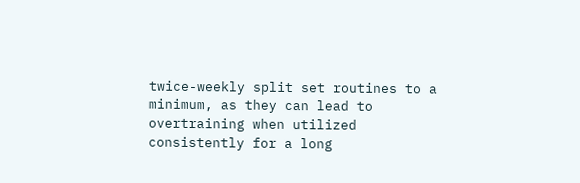twice-weekly split set routines to a minimum, as they can lead to overtraining when utilized consistently for a long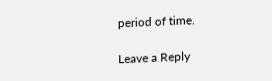period of time.

Leave a Reply